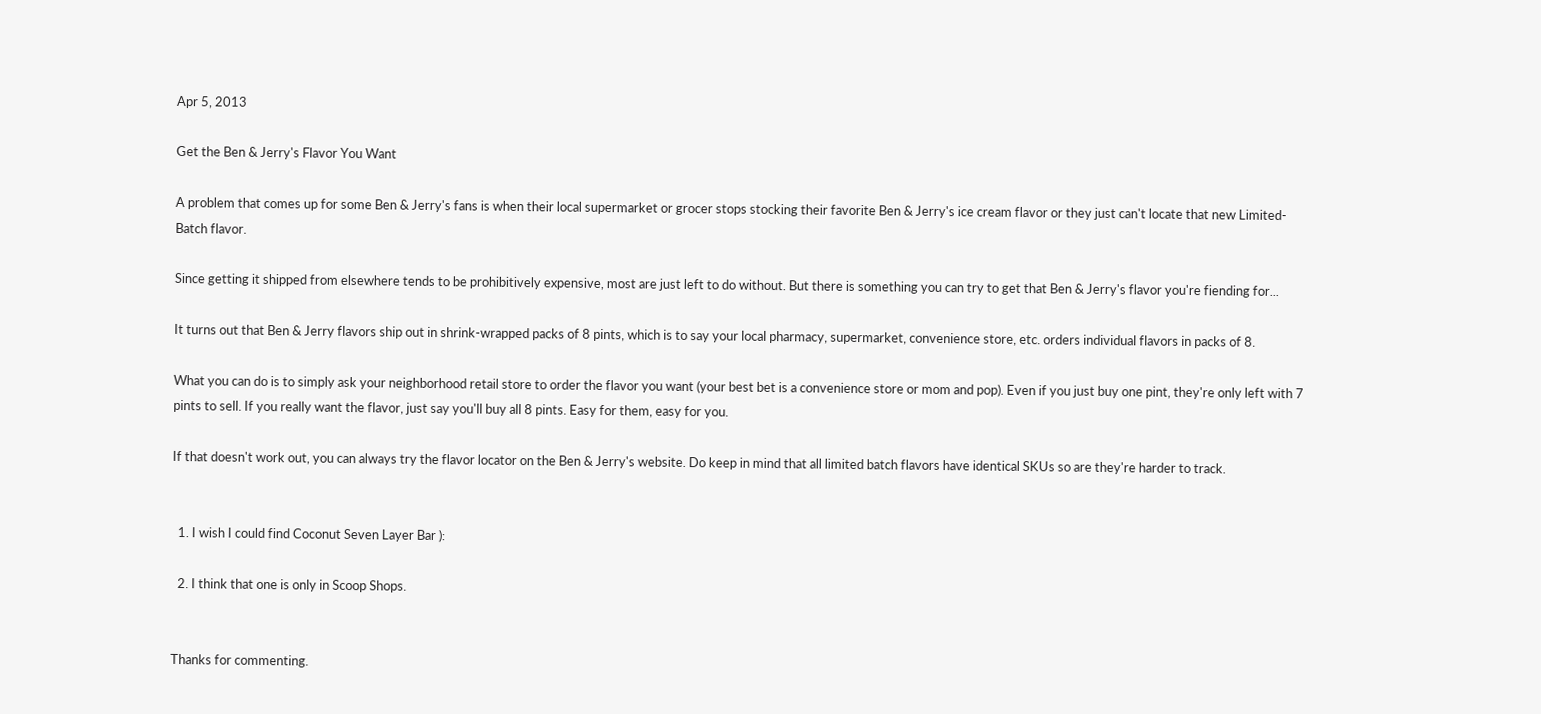Apr 5, 2013

Get the Ben & Jerry's Flavor You Want

A problem that comes up for some Ben & Jerry's fans is when their local supermarket or grocer stops stocking their favorite Ben & Jerry's ice cream flavor or they just can't locate that new Limited-Batch flavor.

Since getting it shipped from elsewhere tends to be prohibitively expensive, most are just left to do without. But there is something you can try to get that Ben & Jerry's flavor you're fiending for...

It turns out that Ben & Jerry flavors ship out in shrink-wrapped packs of 8 pints, which is to say your local pharmacy, supermarket, convenience store, etc. orders individual flavors in packs of 8.

What you can do is to simply ask your neighborhood retail store to order the flavor you want (your best bet is a convenience store or mom and pop). Even if you just buy one pint, they're only left with 7 pints to sell. If you really want the flavor, just say you'll buy all 8 pints. Easy for them, easy for you.

If that doesn't work out, you can always try the flavor locator on the Ben & Jerry's website. Do keep in mind that all limited batch flavors have identical SKUs so are they're harder to track.


  1. I wish I could find Coconut Seven Layer Bar ):

  2. I think that one is only in Scoop Shops.


Thanks for commenting.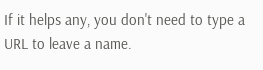If it helps any, you don't need to type a URL to leave a name.